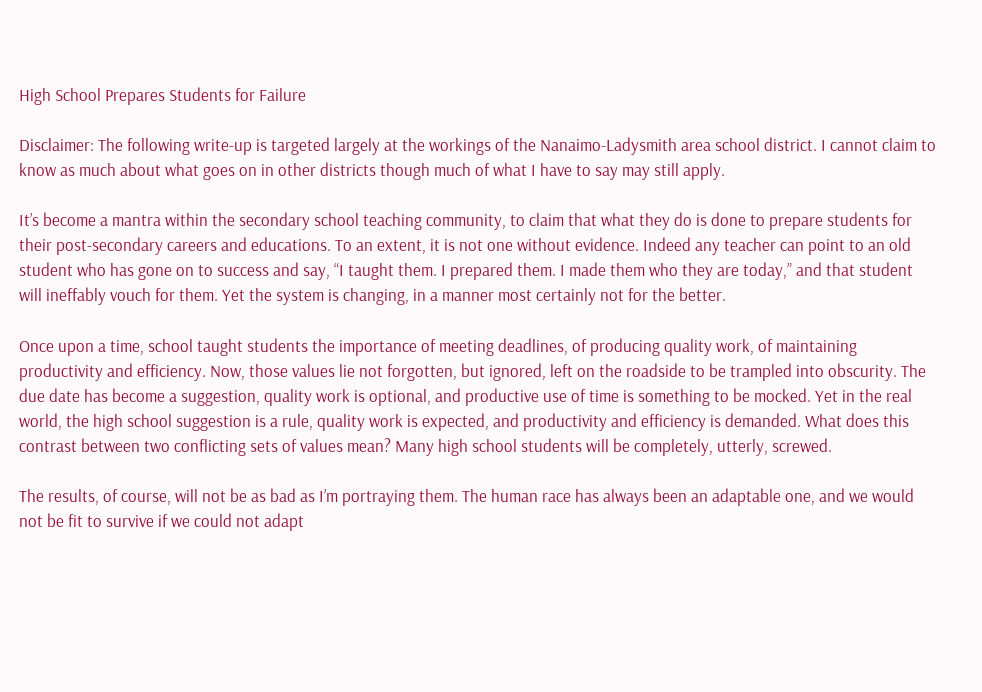High School Prepares Students for Failure

Disclaimer: The following write-up is targeted largely at the workings of the Nanaimo-Ladysmith area school district. I cannot claim to know as much about what goes on in other districts though much of what I have to say may still apply.

It’s become a mantra within the secondary school teaching community, to claim that what they do is done to prepare students for their post-secondary careers and educations. To an extent, it is not one without evidence. Indeed any teacher can point to an old student who has gone on to success and say, “I taught them. I prepared them. I made them who they are today,” and that student will ineffably vouch for them. Yet the system is changing, in a manner most certainly not for the better.

Once upon a time, school taught students the importance of meeting deadlines, of producing quality work, of maintaining productivity and efficiency. Now, those values lie not forgotten, but ignored, left on the roadside to be trampled into obscurity. The due date has become a suggestion, quality work is optional, and productive use of time is something to be mocked. Yet in the real world, the high school suggestion is a rule, quality work is expected, and productivity and efficiency is demanded. What does this contrast between two conflicting sets of values mean? Many high school students will be completely, utterly, screwed.

The results, of course, will not be as bad as I’m portraying them. The human race has always been an adaptable one, and we would not be fit to survive if we could not adapt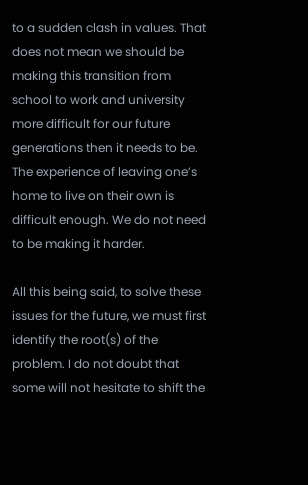to a sudden clash in values. That does not mean we should be making this transition from school to work and university more difficult for our future generations then it needs to be. The experience of leaving one’s home to live on their own is difficult enough. We do not need to be making it harder.

All this being said, to solve these issues for the future, we must first identify the root(s) of the problem. I do not doubt that some will not hesitate to shift the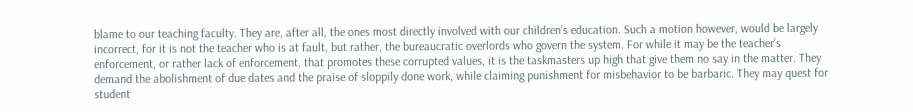blame to our teaching faculty. They are, after all, the ones most directly involved with our children’s education. Such a motion however, would be largely incorrect, for it is not the teacher who is at fault, but rather, the bureaucratic overlords who govern the system. For while it may be the teacher’s enforcement, or rather lack of enforcement, that promotes these corrupted values, it is the taskmasters up high that give them no say in the matter. They demand the abolishment of due dates and the praise of sloppily done work, while claiming punishment for misbehavior to be barbaric. They may quest for student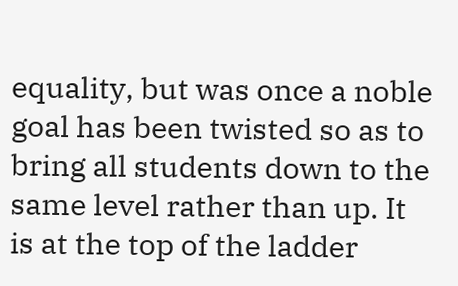equality, but was once a noble goal has been twisted so as to bring all students down to the same level rather than up. It is at the top of the ladder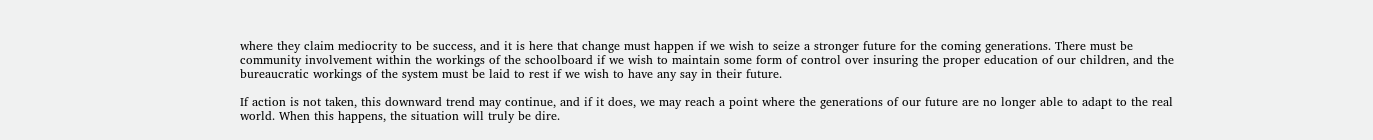where they claim mediocrity to be success, and it is here that change must happen if we wish to seize a stronger future for the coming generations. There must be community involvement within the workings of the schoolboard if we wish to maintain some form of control over insuring the proper education of our children, and the bureaucratic workings of the system must be laid to rest if we wish to have any say in their future.

If action is not taken, this downward trend may continue, and if it does, we may reach a point where the generations of our future are no longer able to adapt to the real world. When this happens, the situation will truly be dire.